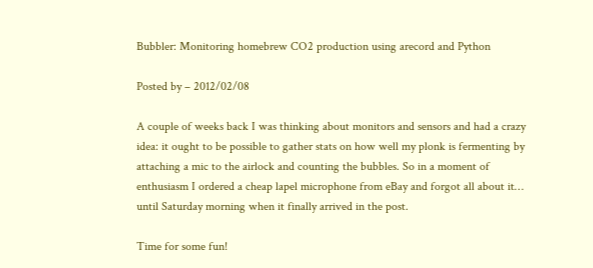Bubbler: Monitoring homebrew CO2 production using arecord and Python

Posted by – 2012/02/08

A couple of weeks back I was thinking about monitors and sensors and had a crazy idea: it ought to be possible to gather stats on how well my plonk is fermenting by attaching a mic to the airlock and counting the bubbles. So in a moment of enthusiasm I ordered a cheap lapel microphone from eBay and forgot all about it… until Saturday morning when it finally arrived in the post.

Time for some fun!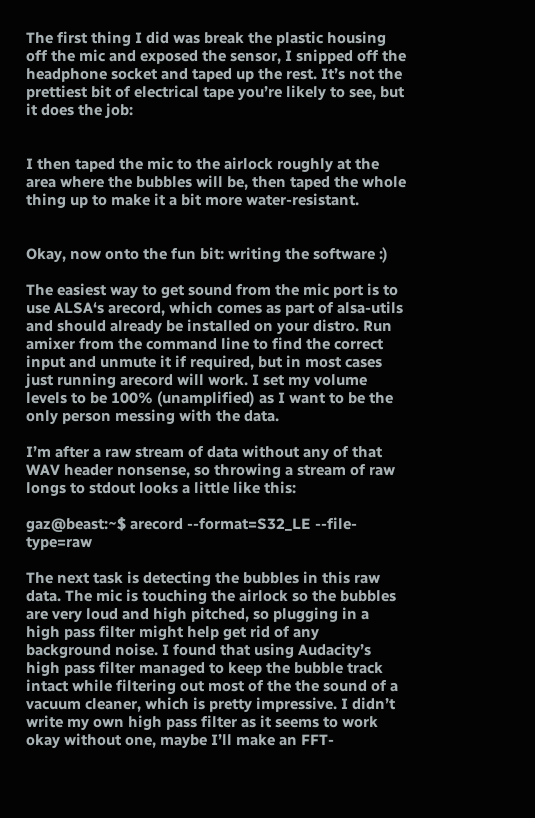The first thing I did was break the plastic housing off the mic and exposed the sensor, I snipped off the headphone socket and taped up the rest. It’s not the prettiest bit of electrical tape you’re likely to see, but it does the job:


I then taped the mic to the airlock roughly at the area where the bubbles will be, then taped the whole thing up to make it a bit more water-resistant.


Okay, now onto the fun bit: writing the software :)

The easiest way to get sound from the mic port is to use ALSA‘s arecord, which comes as part of alsa-utils and should already be installed on your distro. Run amixer from the command line to find the correct input and unmute it if required, but in most cases just running arecord will work. I set my volume levels to be 100% (unamplified) as I want to be the only person messing with the data.

I’m after a raw stream of data without any of that WAV header nonsense, so throwing a stream of raw longs to stdout looks a little like this:

gaz@beast:~$ arecord --format=S32_LE --file-type=raw

The next task is detecting the bubbles in this raw data. The mic is touching the airlock so the bubbles are very loud and high pitched, so plugging in a high pass filter might help get rid of any background noise. I found that using Audacity’s high pass filter managed to keep the bubble track intact while filtering out most of the the sound of a vacuum cleaner, which is pretty impressive. I didn’t write my own high pass filter as it seems to work okay without one, maybe I’ll make an FFT-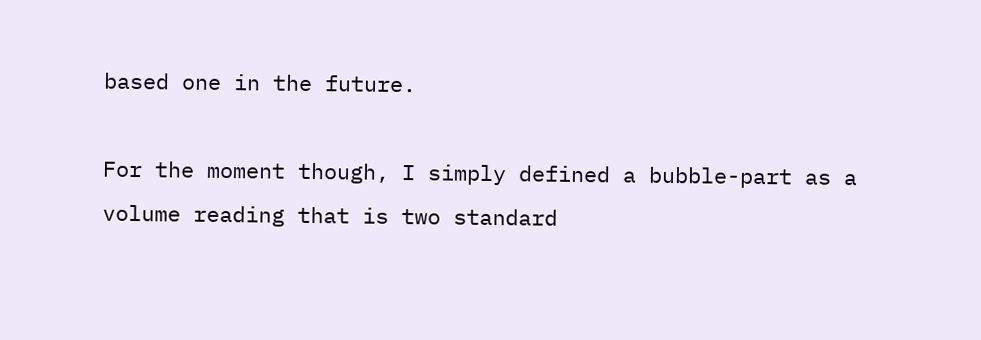based one in the future.

For the moment though, I simply defined a bubble-part as a volume reading that is two standard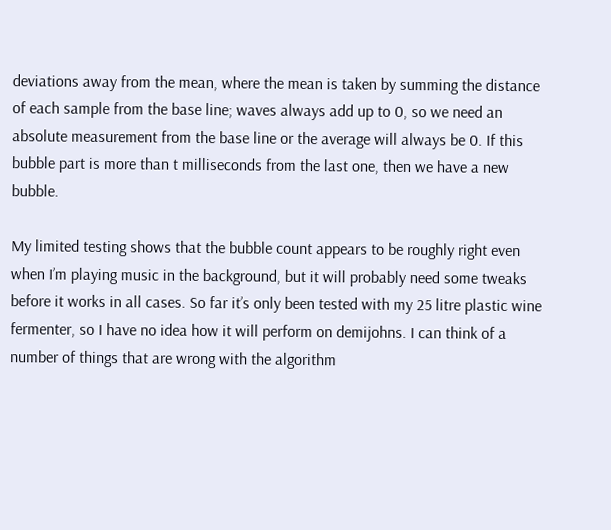deviations away from the mean, where the mean is taken by summing the distance of each sample from the base line; waves always add up to 0, so we need an absolute measurement from the base line or the average will always be 0. If this bubble part is more than t milliseconds from the last one, then we have a new bubble.

My limited testing shows that the bubble count appears to be roughly right even when I’m playing music in the background, but it will probably need some tweaks before it works in all cases. So far it’s only been tested with my 25 litre plastic wine fermenter, so I have no idea how it will perform on demijohns. I can think of a number of things that are wrong with the algorithm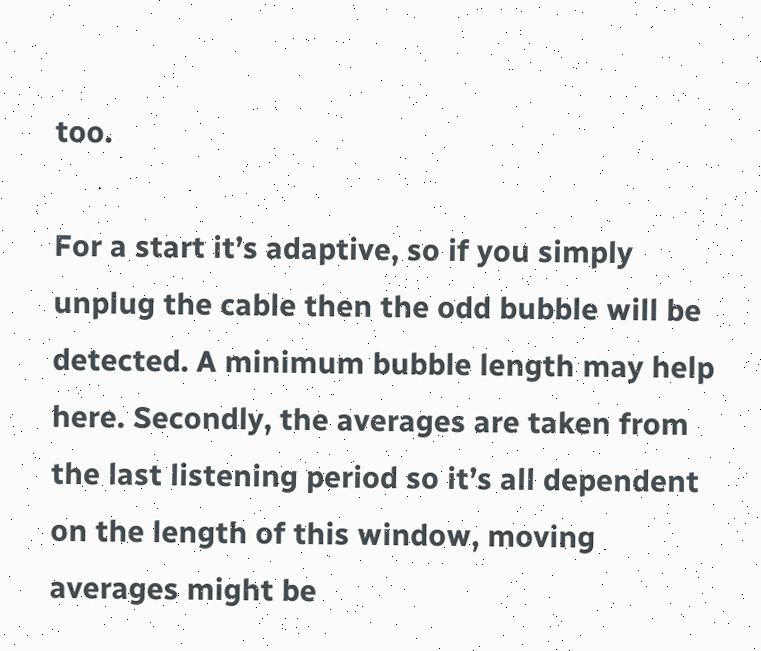too.

For a start it’s adaptive, so if you simply unplug the cable then the odd bubble will be detected. A minimum bubble length may help here. Secondly, the averages are taken from the last listening period so it’s all dependent on the length of this window, moving averages might be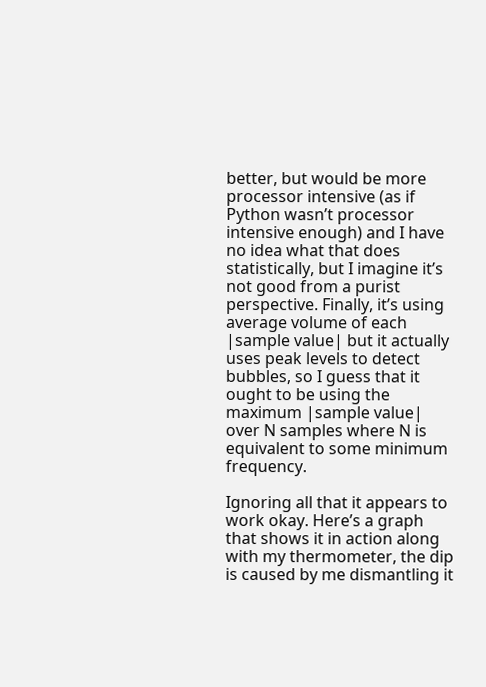better, but would be more processor intensive (as if Python wasn’t processor intensive enough) and I have no idea what that does statistically, but I imagine it’s not good from a purist perspective. Finally, it’s using average volume of each |sample value| but it actually uses peak levels to detect bubbles, so I guess that it ought to be using the maximum |sample value| over N samples where N is equivalent to some minimum frequency.

Ignoring all that it appears to work okay. Here’s a graph that shows it in action along with my thermometer, the dip is caused by me dismantling it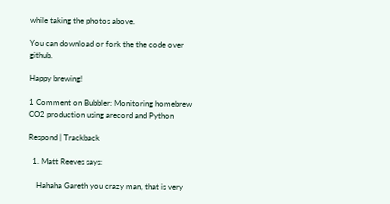while taking the photos above.

You can download or fork the the code over github.

Happy brewing!

1 Comment on Bubbler: Monitoring homebrew CO2 production using arecord and Python

Respond | Trackback

  1. Matt Reeves says:

    Hahaha Gareth you crazy man, that is very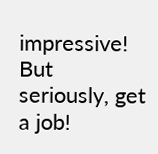impressive! But seriously, get a job!